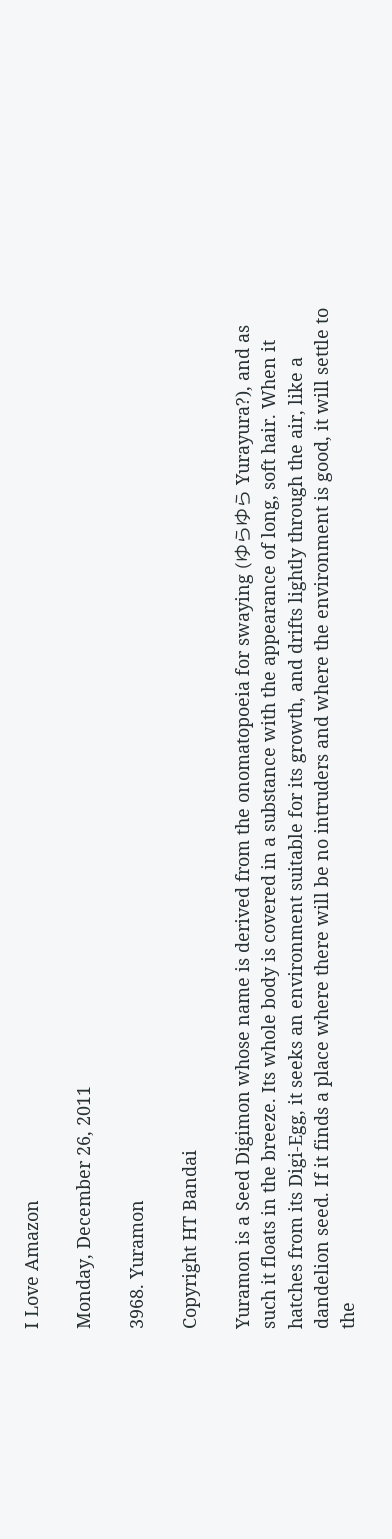I Love Amazon

Monday, December 26, 2011

3968. Yuramon

Copyright HT Bandai

Yuramon is a Seed Digimon whose name is derived from the onomatopoeia for swaying (ゆらゆら Yurayura?), and as such it floats in the breeze. Its whole body is covered in a substance with the appearance of long, soft hair. When it hatches from its Digi-Egg, it seeks an environment suitable for its growth, and drifts lightly through the air, like a dandelion seed. If it finds a place where there will be no intruders and where the environment is good, it will settle to the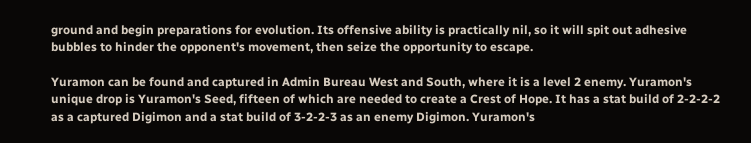ground and begin preparations for evolution. Its offensive ability is practically nil, so it will spit out adhesive bubbles to hinder the opponent's movement, then seize the opportunity to escape.

Yuramon can be found and captured in Admin Bureau West and South, where it is a level 2 enemy. Yuramon's unique drop is Yuramon's Seed, fifteen of which are needed to create a Crest of Hope. It has a stat build of 2-2-2-2 as a captured Digimon and a stat build of 3-2-2-3 as an enemy Digimon. Yuramon's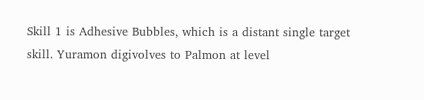Skill 1 is Adhesive Bubbles, which is a distant single target skill. Yuramon digivolves to Palmon at level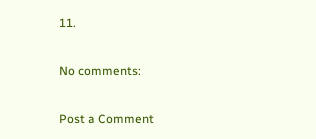11.

No comments:

Post a Comment